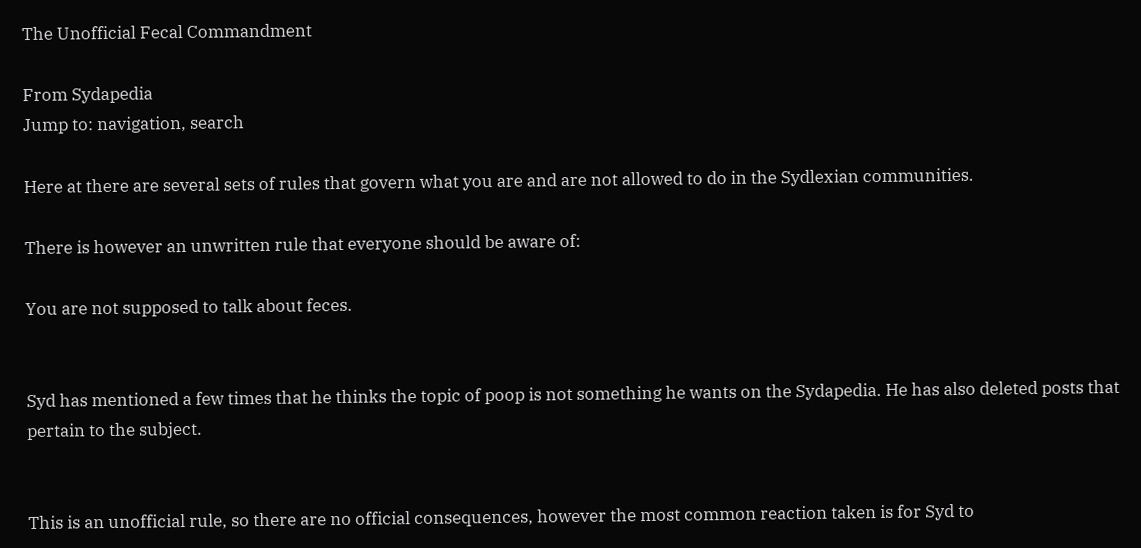The Unofficial Fecal Commandment

From Sydapedia
Jump to: navigation, search

Here at there are several sets of rules that govern what you are and are not allowed to do in the Sydlexian communities.

There is however an unwritten rule that everyone should be aware of:

You are not supposed to talk about feces.


Syd has mentioned a few times that he thinks the topic of poop is not something he wants on the Sydapedia. He has also deleted posts that pertain to the subject.


This is an unofficial rule, so there are no official consequences, however the most common reaction taken is for Syd to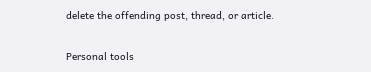delete the offending post, thread, or article.

Personal tools